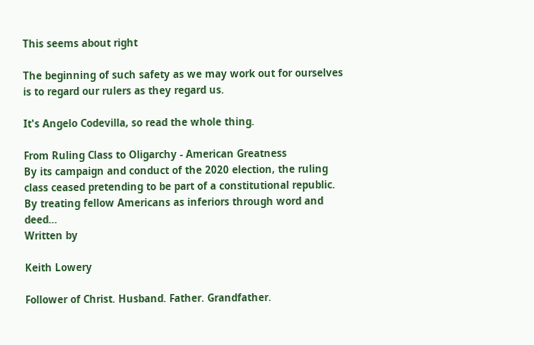This seems about right

The beginning of such safety as we may work out for ourselves is to regard our rulers as they regard us.

It's Angelo Codevilla, so read the whole thing.

From Ruling Class to Oligarchy - American Greatness
By its campaign and conduct of the 2020 election, the ruling class ceased pretending to be part of a constitutional republic. By treating fellow Americans as inferiors through word and deed…
Written by

Keith Lowery

Follower of Christ. Husband. Father. Grandfather.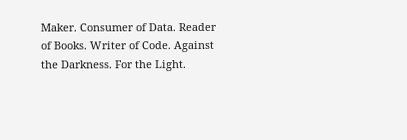Maker. Consumer of Data. Reader of Books. Writer of Code. Against the Darkness. For the Light.